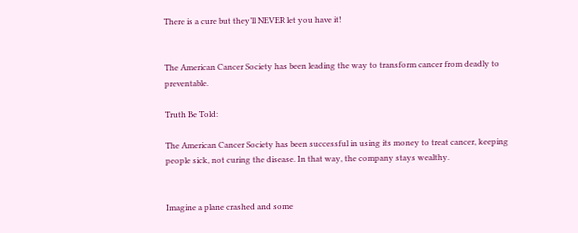There is a cure but they’ll NEVER let you have it!


The American Cancer Society has been leading the way to transform cancer from deadly to preventable.

Truth Be Told:

The American Cancer Society has been successful in using its money to treat cancer, keeping people sick, not curing the disease. In that way, the company stays wealthy.


Imagine a plane crashed and some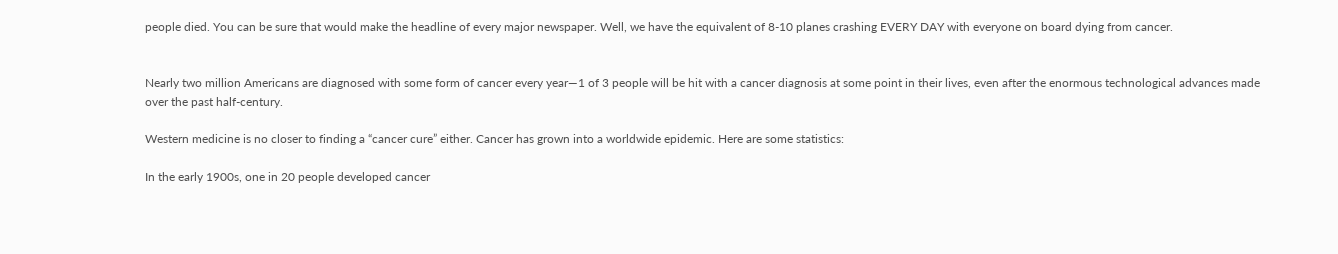people died. You can be sure that would make the headline of every major newspaper. Well, we have the equivalent of 8-10 planes crashing EVERY DAY with everyone on board dying from cancer.


Nearly two million Americans are diagnosed with some form of cancer every year—1 of 3 people will be hit with a cancer diagnosis at some point in their lives, even after the enormous technological advances made over the past half-century.

Western medicine is no closer to finding a “cancer cure” either. Cancer has grown into a worldwide epidemic. Here are some statistics:

In the early 1900s, one in 20 people developed cancer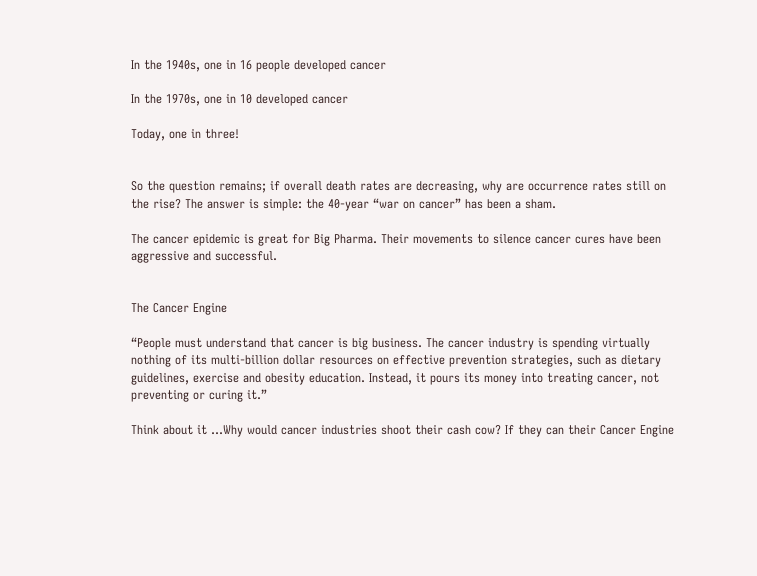In the 1940s, one in 16 people developed cancer

In the 1970s, one in 10 developed cancer

Today, one in three!


So the question remains; if overall death rates are decreasing, why are occurrence rates still on the rise? The answer is simple: the 40-year “war on cancer” has been a sham.

The cancer epidemic is great for Big Pharma. Their movements to silence cancer cures have been aggressive and successful.


The Cancer Engine

“People must understand that cancer is big business. The cancer industry is spending virtually nothing of its multi-billion dollar resources on effective prevention strategies, such as dietary guidelines, exercise and obesity education. Instead, it pours its money into treating cancer, not preventing or curing it.”

Think about it …Why would cancer industries shoot their cash cow? If they can their Cancer Engine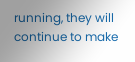running, they will continue to make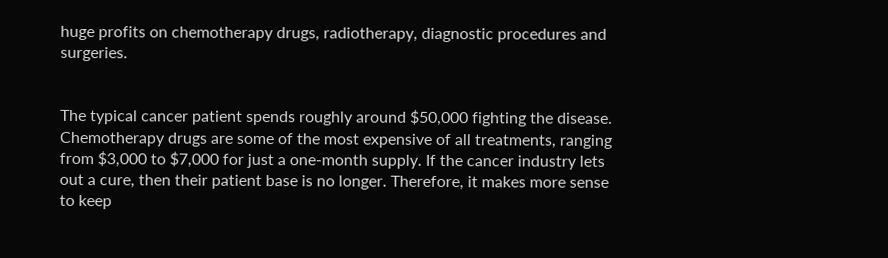huge profits on chemotherapy drugs, radiotherapy, diagnostic procedures and surgeries.


The typical cancer patient spends roughly around $50,000 fighting the disease. Chemotherapy drugs are some of the most expensive of all treatments, ranging from $3,000 to $7,000 for just a one-month supply. If the cancer industry lets out a cure, then their patient base is no longer. Therefore, it makes more sense to keep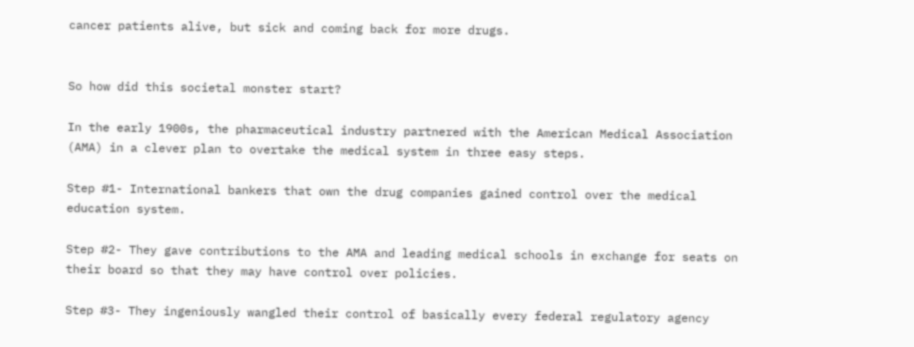cancer patients alive, but sick and coming back for more drugs.


So how did this societal monster start?

In the early 1900s, the pharmaceutical industry partnered with the American Medical Association (AMA) in a clever plan to overtake the medical system in three easy steps.

Step #1- International bankers that own the drug companies gained control over the medical education system.

Step #2- They gave contributions to the AMA and leading medical schools in exchange for seats on their board so that they may have control over policies.

Step #3- They ingeniously wangled their control of basically every federal regulatory agency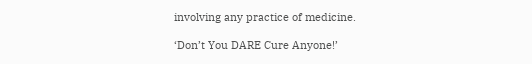involving any practice of medicine.

‘Don’t You DARE Cure Anyone!’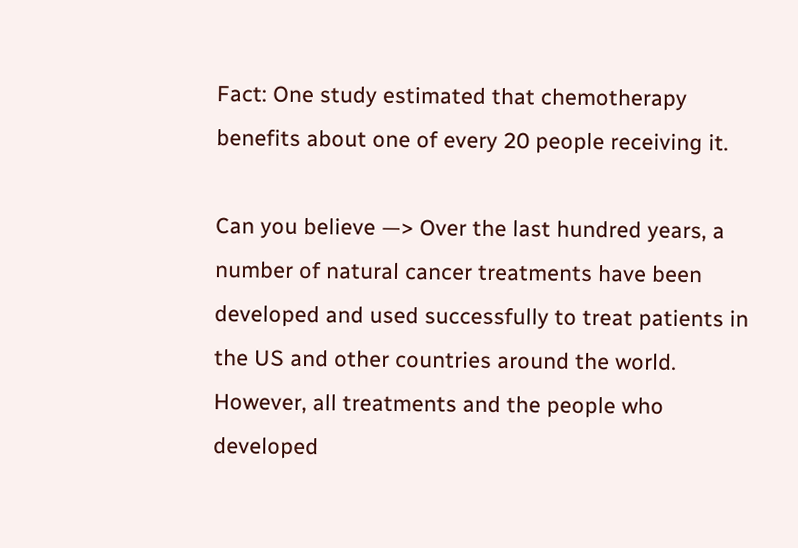Fact: One study estimated that chemotherapy benefits about one of every 20 people receiving it.

Can you believe —> Over the last hundred years, a number of natural cancer treatments have been developed and used successfully to treat patients in the US and other countries around the world. However, all treatments and the people who developed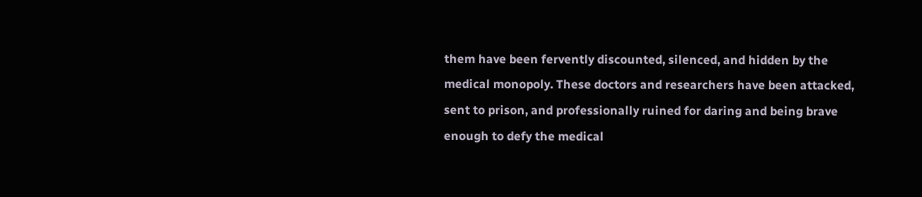them have been fervently discounted, silenced, and hidden by the medical monopoly. These doctors and researchers have been attacked, sent to prison, and professionally ruined for daring and being brave enough to defy the medical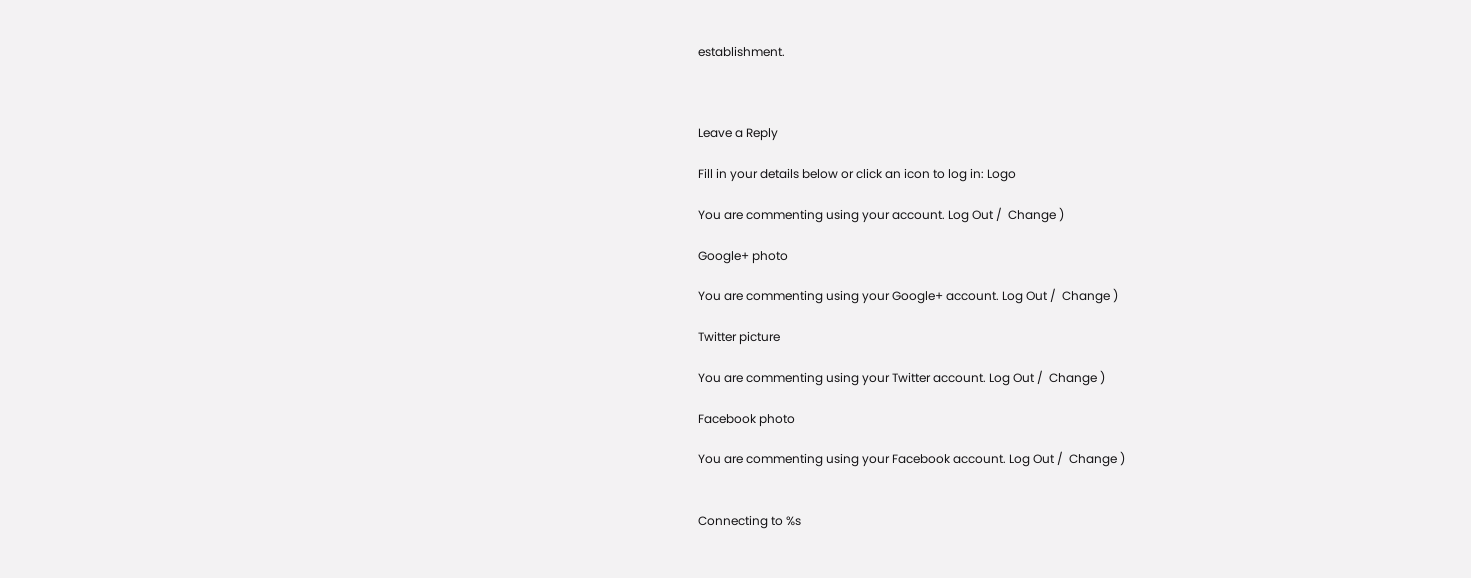establishment.



Leave a Reply

Fill in your details below or click an icon to log in: Logo

You are commenting using your account. Log Out /  Change )

Google+ photo

You are commenting using your Google+ account. Log Out /  Change )

Twitter picture

You are commenting using your Twitter account. Log Out /  Change )

Facebook photo

You are commenting using your Facebook account. Log Out /  Change )


Connecting to %s